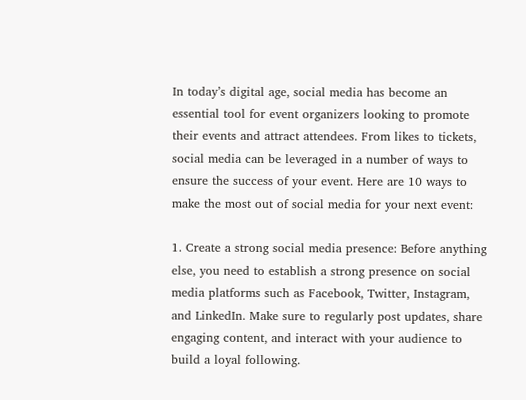In today’s digital age, social media has become an essential tool for event organizers looking to promote their events and attract attendees. From likes to tickets, social media can be leveraged in a number of ways to ensure the success of your event. Here are 10 ways to make the most out of social media for your next event:

1. Create a strong social media presence: Before anything else, you need to establish a strong presence on social media platforms such as Facebook, Twitter, Instagram, and LinkedIn. Make sure to regularly post updates, share engaging content, and interact with your audience to build a loyal following.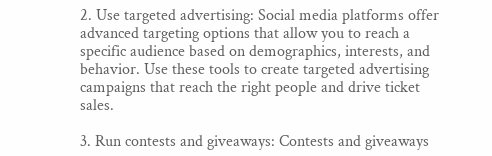2. Use targeted advertising: Social media platforms offer advanced targeting options that allow you to reach a specific audience based on demographics, interests, and behavior. Use these tools to create targeted advertising campaigns that reach the right people and drive ticket sales.

3. Run contests and giveaways: Contests and giveaways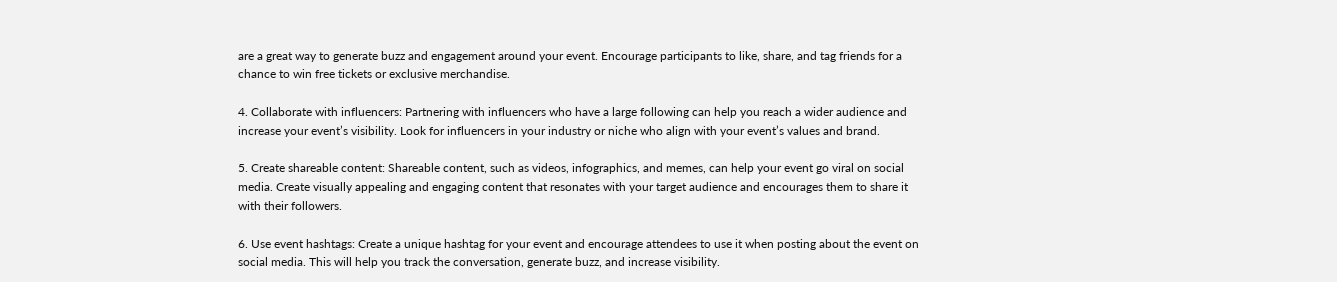are a great way to generate buzz and engagement around your event. Encourage participants to like, share, and tag friends for a chance to win free tickets or exclusive merchandise.

4. Collaborate with influencers: Partnering with influencers who have a large following can help you reach a wider audience and increase your event’s visibility. Look for influencers in your industry or niche who align with your event’s values and brand.

5. Create shareable content: Shareable content, such as videos, infographics, and memes, can help your event go viral on social media. Create visually appealing and engaging content that resonates with your target audience and encourages them to share it with their followers.

6. Use event hashtags: Create a unique hashtag for your event and encourage attendees to use it when posting about the event on social media. This will help you track the conversation, generate buzz, and increase visibility.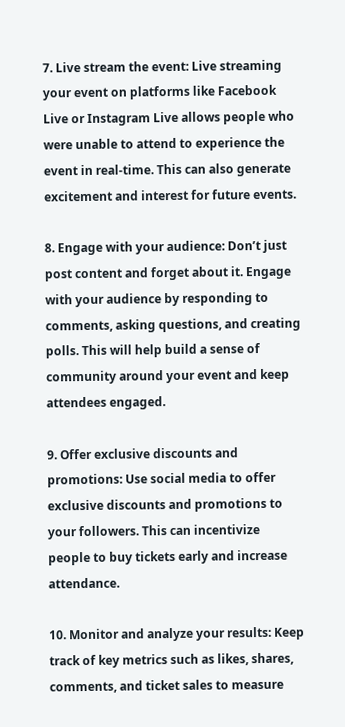7. Live stream the event: Live streaming your event on platforms like Facebook Live or Instagram Live allows people who were unable to attend to experience the event in real-time. This can also generate excitement and interest for future events.

8. Engage with your audience: Don’t just post content and forget about it. Engage with your audience by responding to comments, asking questions, and creating polls. This will help build a sense of community around your event and keep attendees engaged.

9. Offer exclusive discounts and promotions: Use social media to offer exclusive discounts and promotions to your followers. This can incentivize people to buy tickets early and increase attendance.

10. Monitor and analyze your results: Keep track of key metrics such as likes, shares, comments, and ticket sales to measure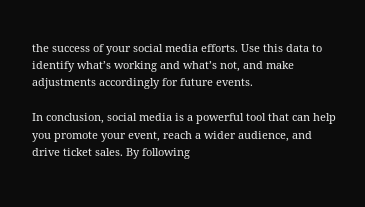the success of your social media efforts. Use this data to identify what’s working and what’s not, and make adjustments accordingly for future events.

In conclusion, social media is a powerful tool that can help you promote your event, reach a wider audience, and drive ticket sales. By following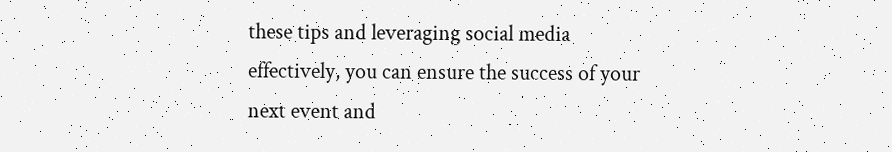these tips and leveraging social media effectively, you can ensure the success of your next event and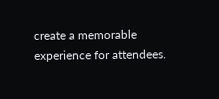create a memorable experience for attendees.